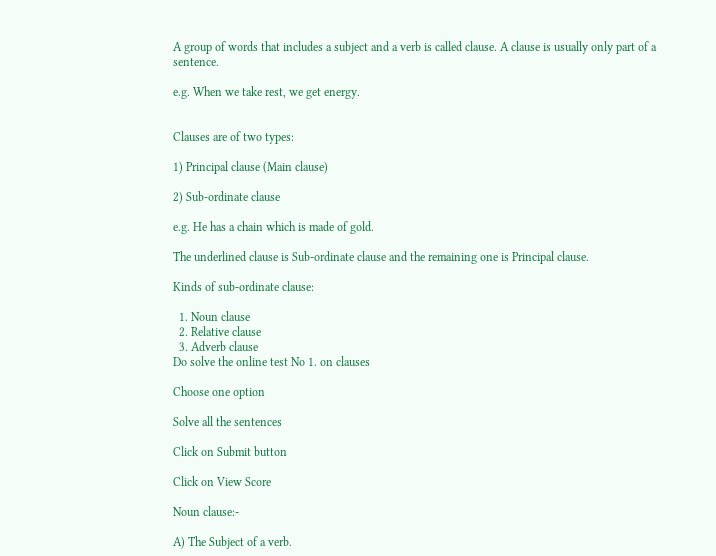A group of words that includes a subject and a verb is called clause. A clause is usually only part of a sentence.

e.g. When we take rest, we get energy.


Clauses are of two types:

1) Principal clause (Main clause)

2) Sub-ordinate clause

e.g. He has a chain which is made of gold.

The underlined clause is Sub-ordinate clause and the remaining one is Principal clause.

Kinds of sub-ordinate clause:

  1. Noun clause
  2. Relative clause
  3. Adverb clause
Do solve the online test No 1. on clauses

Choose one option

Solve all the sentences

Click on Submit button

Click on View Score

Noun clause:-

A) The Subject of a verb.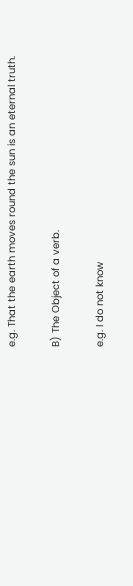e.g. That the earth moves round the sun is an eternal truth.

B) The Object of a verb.

e.g. I do not know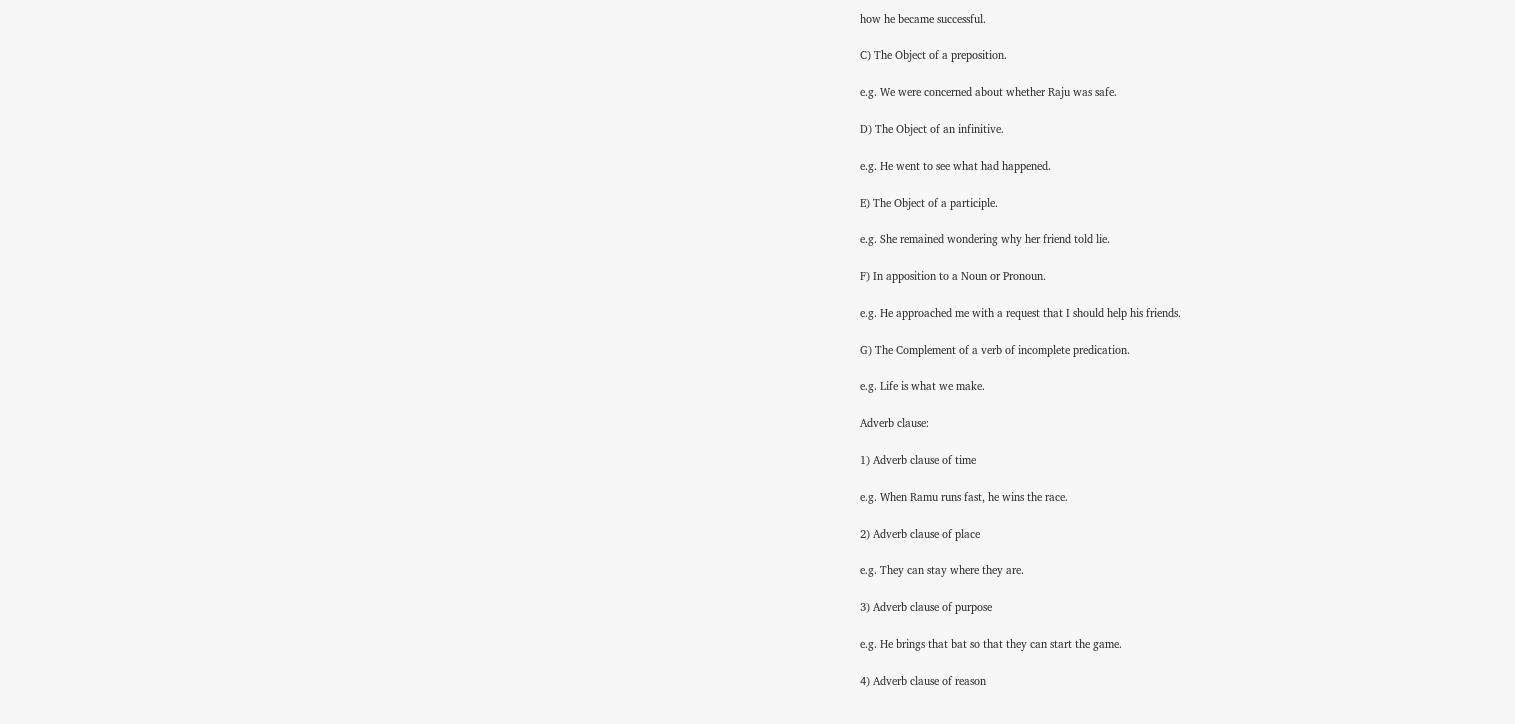how he became successful.

C) The Object of a preposition.

e.g. We were concerned about whether Raju was safe.

D) The Object of an infinitive.

e.g. He went to see what had happened.

E) The Object of a participle.

e.g. She remained wondering why her friend told lie.

F) In apposition to a Noun or Pronoun.

e.g. He approached me with a request that I should help his friends.

G) The Complement of a verb of incomplete predication.

e.g. Life is what we make.

Adverb clause:

1) Adverb clause of time

e.g. When Ramu runs fast, he wins the race.

2) Adverb clause of place

e.g. They can stay where they are.

3) Adverb clause of purpose

e.g. He brings that bat so that they can start the game.

4) Adverb clause of reason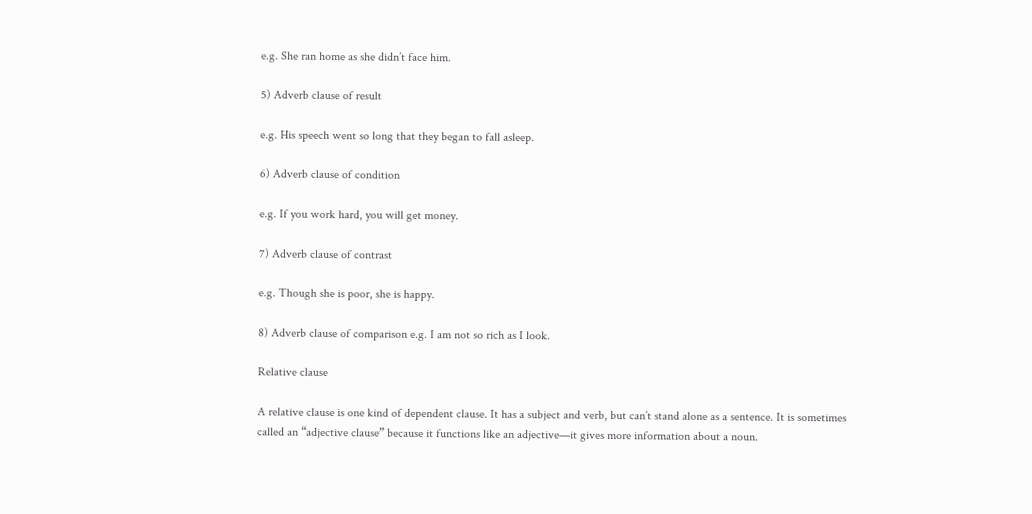e.g. She ran home as she didn’t face him.

5) Adverb clause of result

e.g. His speech went so long that they began to fall asleep.

6) Adverb clause of condition

e.g. If you work hard, you will get money.

7) Adverb clause of contrast

e.g. Though she is poor, she is happy.

8) Adverb clause of comparison e.g. I am not so rich as I look.

Relative clause

A relative clause is one kind of dependent clause. It has a subject and verb, but can’t stand alone as a sentence. It is sometimes called an “adjective clause” because it functions like an adjective—it gives more information about a noun.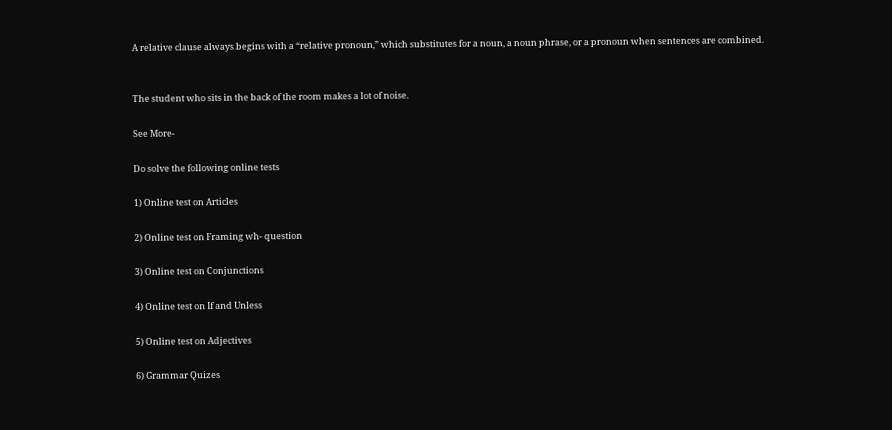A relative clause always begins with a “relative pronoun,” which substitutes for a noun, a noun phrase, or a pronoun when sentences are combined.


The student who sits in the back of the room makes a lot of noise.

See More-

Do solve the following online tests

1) Online test on Articles

2) Online test on Framing wh- question

3) Online test on Conjunctions

4) Online test on If and Unless

5) Online test on Adjectives

6) Grammar Quizes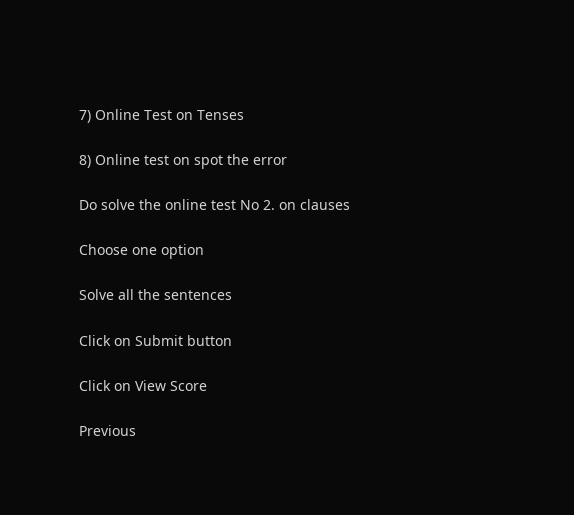7) Online Test on Tenses

8) Online test on spot the error

Do solve the online test No 2. on clauses

Choose one option

Solve all the sentences

Click on Submit button

Click on View Score

Previous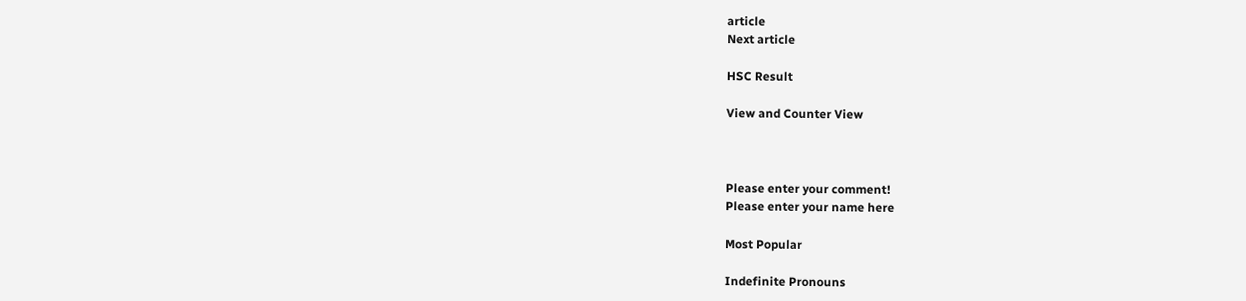article
Next article

HSC Result

View and Counter View



Please enter your comment!
Please enter your name here

Most Popular

Indefinite Pronouns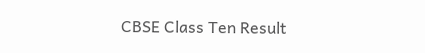CBSE Class Ten Result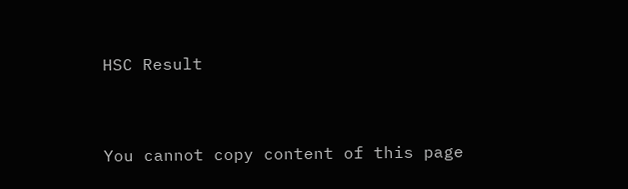HSC Result


You cannot copy content of this page